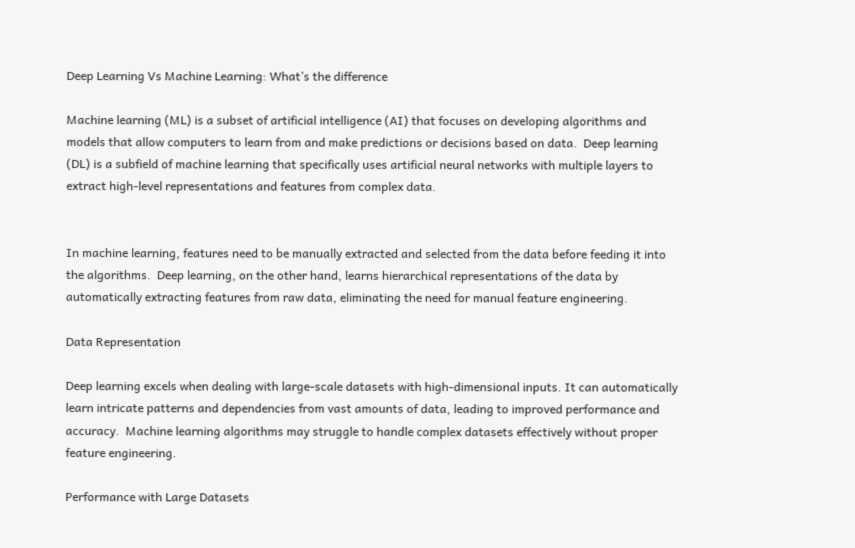Deep Learning Vs Machine Learning: What’s the difference

Machine learning (ML) is a subset of artificial intelligence (AI) that focuses on developing algorithms and models that allow computers to learn from and make predictions or decisions based on data.  Deep learning (DL) is a subfield of machine learning that specifically uses artificial neural networks with multiple layers to extract high-level representations and features from complex data.


In machine learning, features need to be manually extracted and selected from the data before feeding it into the algorithms.  Deep learning, on the other hand, learns hierarchical representations of the data by automatically extracting features from raw data, eliminating the need for manual feature engineering.

Data Representation

Deep learning excels when dealing with large-scale datasets with high-dimensional inputs. It can automatically learn intricate patterns and dependencies from vast amounts of data, leading to improved performance and accuracy.  Machine learning algorithms may struggle to handle complex datasets effectively without proper feature engineering.

Performance with Large Datasets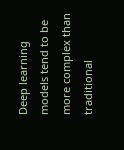Deep learning models tend to be more complex than traditional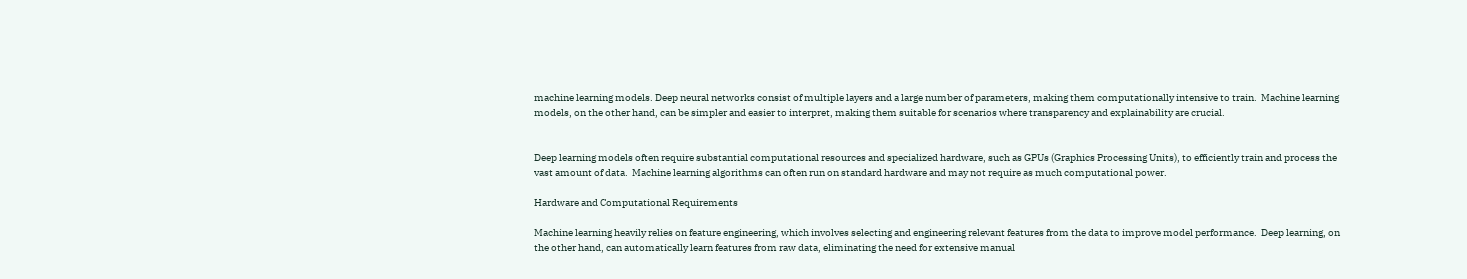machine learning models. Deep neural networks consist of multiple layers and a large number of parameters, making them computationally intensive to train.  Machine learning models, on the other hand, can be simpler and easier to interpret, making them suitable for scenarios where transparency and explainability are crucial.


Deep learning models often require substantial computational resources and specialized hardware, such as GPUs (Graphics Processing Units), to efficiently train and process the vast amount of data.  Machine learning algorithms can often run on standard hardware and may not require as much computational power.

Hardware and Computational Requirements

Machine learning heavily relies on feature engineering, which involves selecting and engineering relevant features from the data to improve model performance.  Deep learning, on the other hand, can automatically learn features from raw data, eliminating the need for extensive manual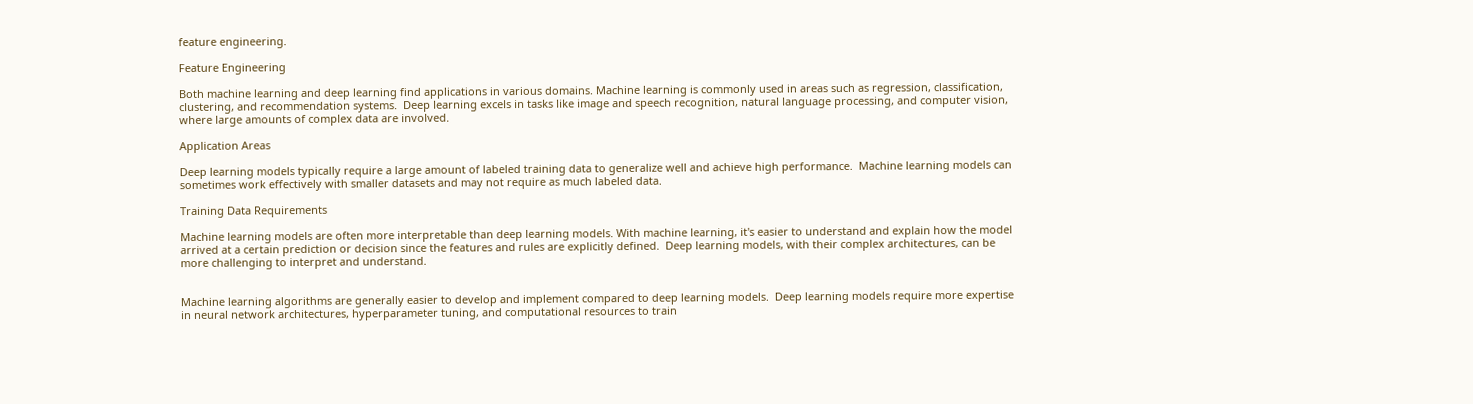feature engineering.

Feature Engineering

Both machine learning and deep learning find applications in various domains. Machine learning is commonly used in areas such as regression, classification, clustering, and recommendation systems.  Deep learning excels in tasks like image and speech recognition, natural language processing, and computer vision, where large amounts of complex data are involved.

Application Areas

Deep learning models typically require a large amount of labeled training data to generalize well and achieve high performance.  Machine learning models can sometimes work effectively with smaller datasets and may not require as much labeled data.

Training Data Requirements

Machine learning models are often more interpretable than deep learning models. With machine learning, it's easier to understand and explain how the model arrived at a certain prediction or decision since the features and rules are explicitly defined.  Deep learning models, with their complex architectures, can be more challenging to interpret and understand.


Machine learning algorithms are generally easier to develop and implement compared to deep learning models.  Deep learning models require more expertise in neural network architectures, hyperparameter tuning, and computational resources to train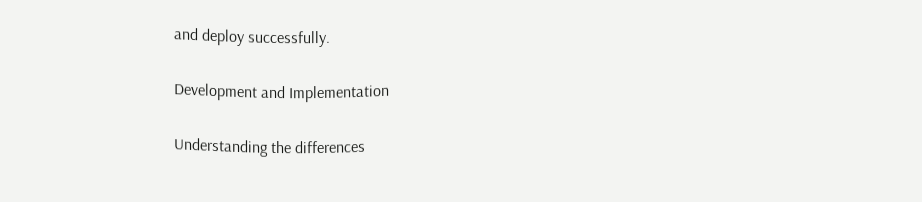and deploy successfully.

Development and Implementation

Understanding the differences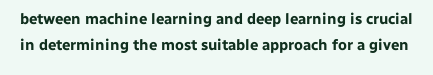between machine learning and deep learning is crucial in determining the most suitable approach for a given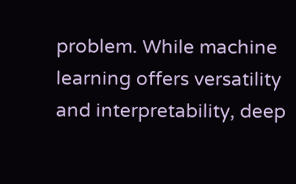problem. While machine learning offers versatility and interpretability, deep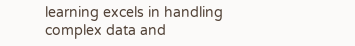learning excels in handling complex data and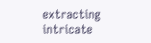extracting intricate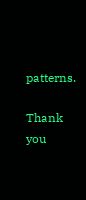patterns.

Thank you